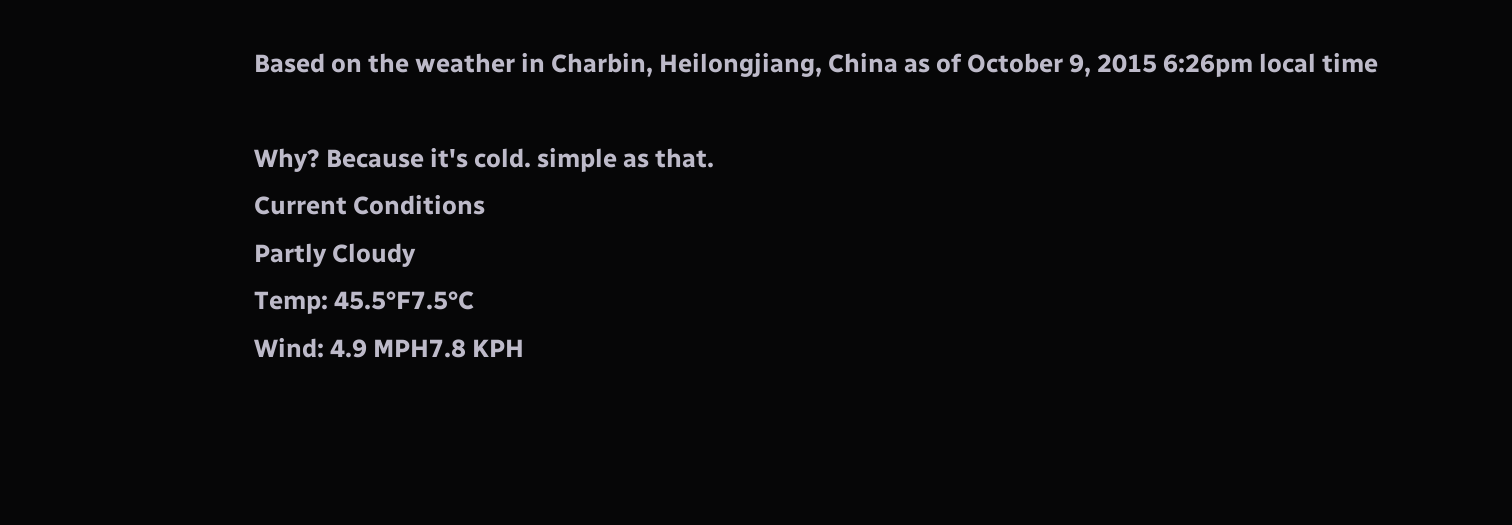Based on the weather in Charbin, Heilongjiang, China as of October 9, 2015 6:26pm local time

Why? Because it's cold. simple as that.
Current Conditions
Partly Cloudy
Temp: 45.5°F7.5°C
Wind: 4.9 MPH7.8 KPH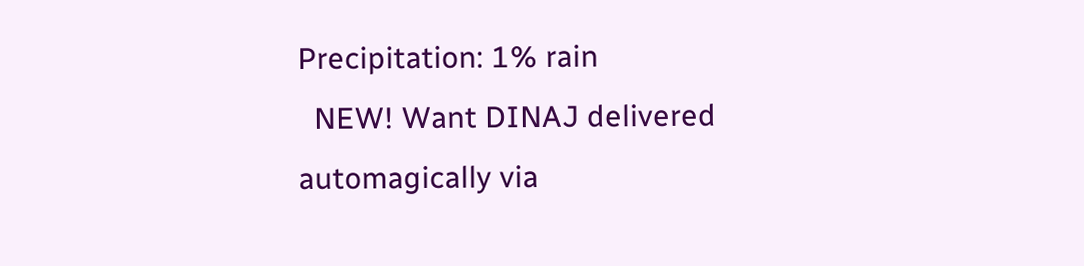Precipitation: 1% rain
  NEW! Want DINAJ delivered automagically via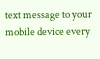text message to your mobile device every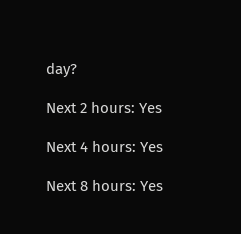day?

Next 2 hours: Yes

Next 4 hours: Yes

Next 8 hours: Yes